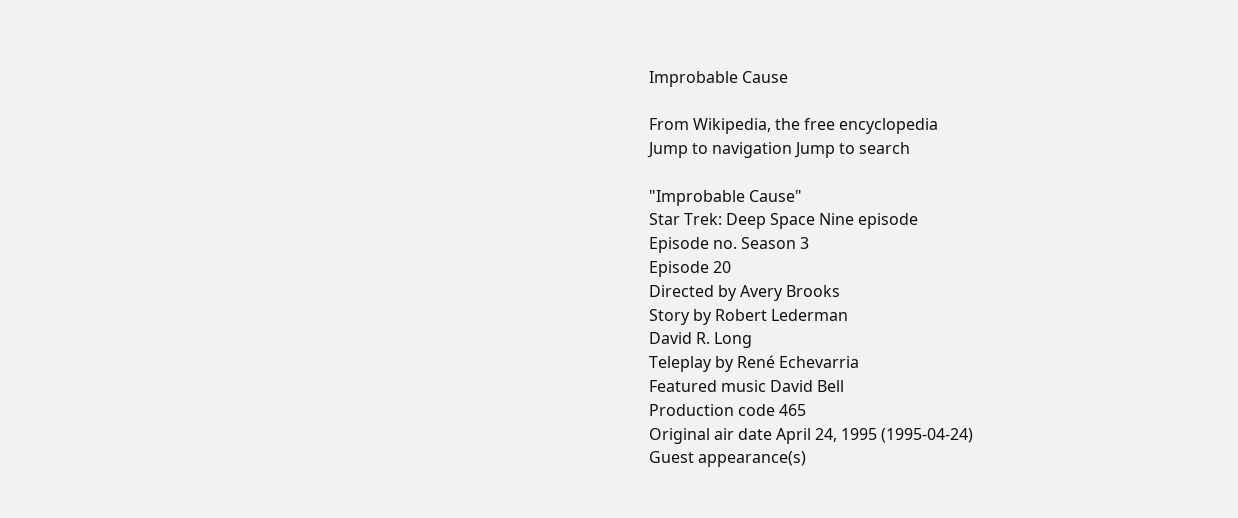Improbable Cause

From Wikipedia, the free encyclopedia
Jump to navigation Jump to search

"Improbable Cause"
Star Trek: Deep Space Nine episode
Episode no. Season 3
Episode 20
Directed by Avery Brooks
Story by Robert Lederman
David R. Long
Teleplay by René Echevarria
Featured music David Bell
Production code 465
Original air date April 24, 1995 (1995-04-24)
Guest appearance(s)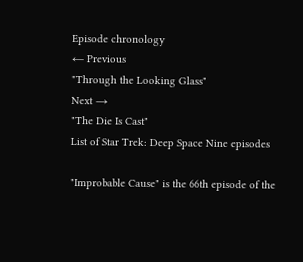Episode chronology
← Previous
"Through the Looking Glass"
Next →
"The Die Is Cast"
List of Star Trek: Deep Space Nine episodes

"Improbable Cause" is the 66th episode of the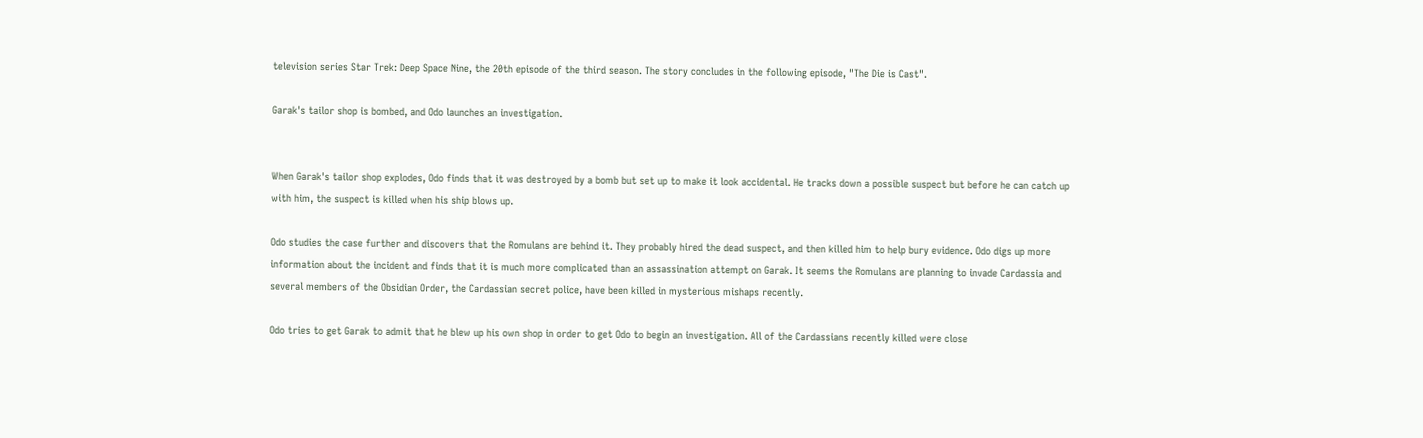television series Star Trek: Deep Space Nine, the 20th episode of the third season. The story concludes in the following episode, "The Die is Cast".

Garak's tailor shop is bombed, and Odo launches an investigation.


When Garak's tailor shop explodes, Odo finds that it was destroyed by a bomb but set up to make it look accidental. He tracks down a possible suspect but before he can catch up with him, the suspect is killed when his ship blows up.

Odo studies the case further and discovers that the Romulans are behind it. They probably hired the dead suspect, and then killed him to help bury evidence. Odo digs up more information about the incident and finds that it is much more complicated than an assassination attempt on Garak. It seems the Romulans are planning to invade Cardassia and several members of the Obsidian Order, the Cardassian secret police, have been killed in mysterious mishaps recently.

Odo tries to get Garak to admit that he blew up his own shop in order to get Odo to begin an investigation. All of the Cardassians recently killed were close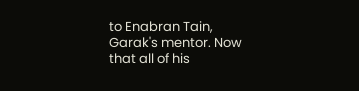to Enabran Tain, Garak's mentor. Now that all of his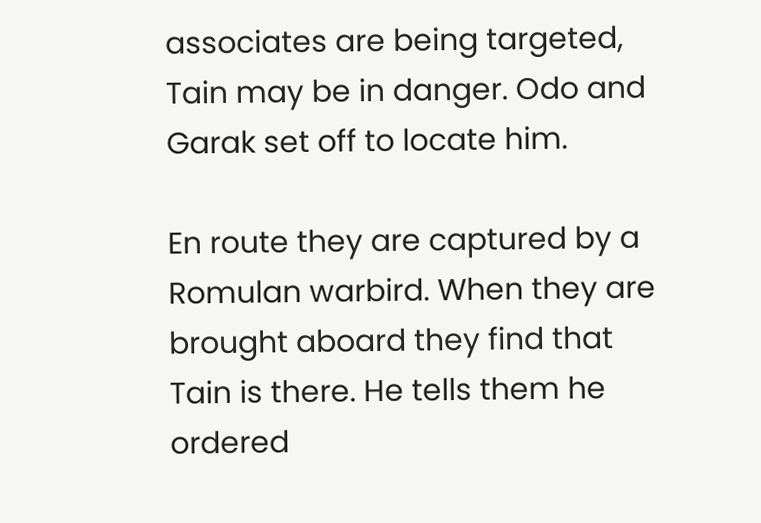associates are being targeted, Tain may be in danger. Odo and Garak set off to locate him.

En route they are captured by a Romulan warbird. When they are brought aboard they find that Tain is there. He tells them he ordered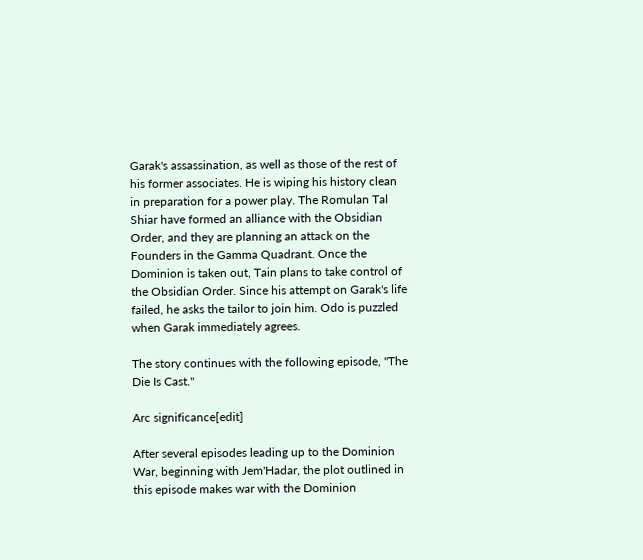Garak's assassination, as well as those of the rest of his former associates. He is wiping his history clean in preparation for a power play. The Romulan Tal Shiar have formed an alliance with the Obsidian Order, and they are planning an attack on the Founders in the Gamma Quadrant. Once the Dominion is taken out, Tain plans to take control of the Obsidian Order. Since his attempt on Garak's life failed, he asks the tailor to join him. Odo is puzzled when Garak immediately agrees.

The story continues with the following episode, "The Die Is Cast."

Arc significance[edit]

After several episodes leading up to the Dominion War, beginning with Jem'Hadar, the plot outlined in this episode makes war with the Dominion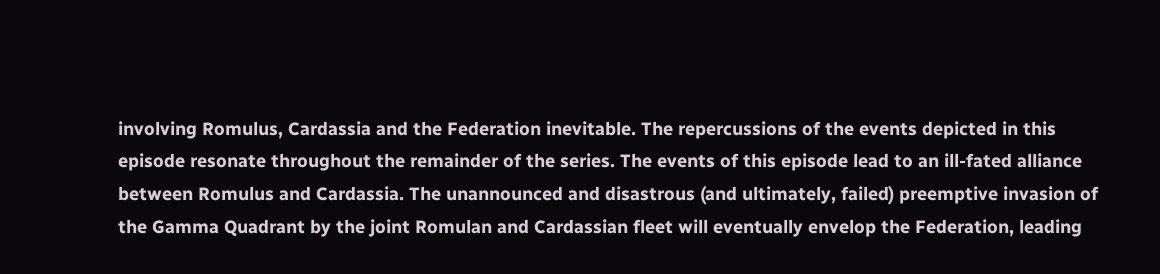involving Romulus, Cardassia and the Federation inevitable. The repercussions of the events depicted in this episode resonate throughout the remainder of the series. The events of this episode lead to an ill-fated alliance between Romulus and Cardassia. The unannounced and disastrous (and ultimately, failed) preemptive invasion of the Gamma Quadrant by the joint Romulan and Cardassian fleet will eventually envelop the Federation, leading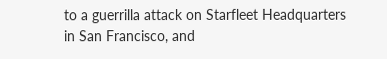to a guerrilla attack on Starfleet Headquarters in San Francisco, and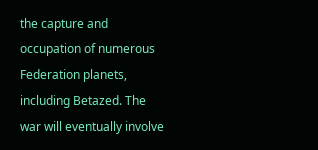the capture and occupation of numerous Federation planets, including Betazed. The war will eventually involve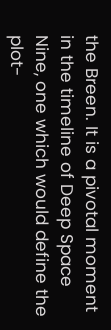the Breen. It is a pivotal moment in the timeline of Deep Space Nine, one which would define the plot-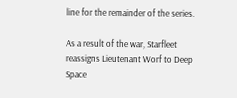line for the remainder of the series.

As a result of the war, Starfleet reassigns Lieutenant Worf to Deep Space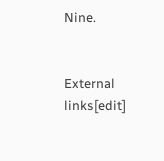Nine.


External links[edit]